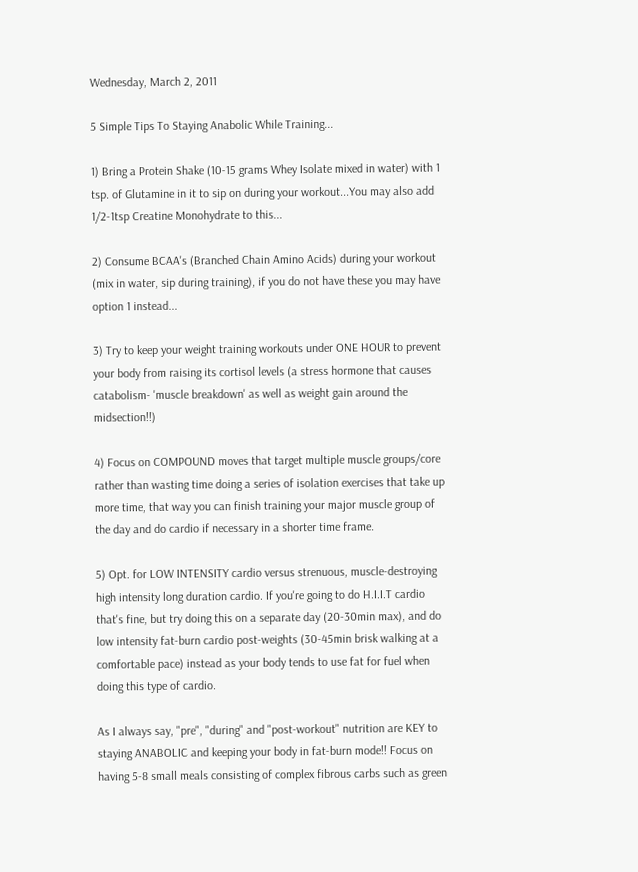Wednesday, March 2, 2011

5 Simple Tips To Staying Anabolic While Training...

1) Bring a Protein Shake (10-15 grams Whey Isolate mixed in water) with 1 tsp. of Glutamine in it to sip on during your workout...You may also add 1/2-1tsp Creatine Monohydrate to this...

2) Consume BCAA's (Branched Chain Amino Acids) during your workout (mix in water, sip during training), if you do not have these you may have option 1 instead...

3) Try to keep your weight training workouts under ONE HOUR to prevent your body from raising its cortisol levels (a stress hormone that causes catabolism- 'muscle breakdown' as well as weight gain around the midsection!!)

4) Focus on COMPOUND moves that target multiple muscle groups/core rather than wasting time doing a series of isolation exercises that take up more time, that way you can finish training your major muscle group of the day and do cardio if necessary in a shorter time frame.

5) Opt. for LOW INTENSITY cardio versus strenuous, muscle-destroying high intensity long duration cardio. If you're going to do H.I.I.T cardio that's fine, but try doing this on a separate day (20-30min max), and do low intensity fat-burn cardio post-weights (30-45min brisk walking at a comfortable pace) instead as your body tends to use fat for fuel when doing this type of cardio.

As I always say, "pre", "during" and "post-workout" nutrition are KEY to staying ANABOLIC and keeping your body in fat-burn mode!! Focus on having 5-8 small meals consisting of complex fibrous carbs such as green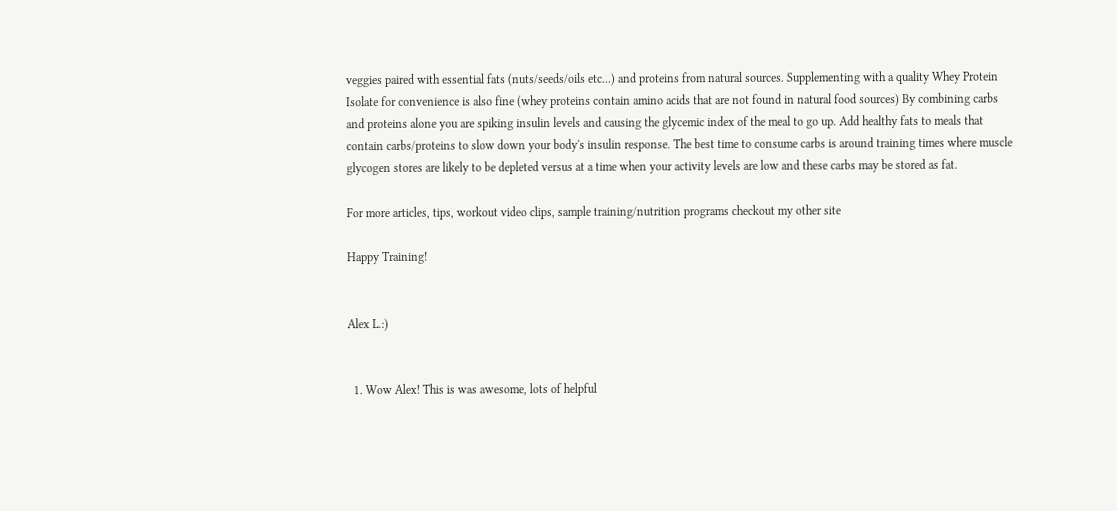veggies paired with essential fats (nuts/seeds/oils etc...) and proteins from natural sources. Supplementing with a quality Whey Protein Isolate for convenience is also fine (whey proteins contain amino acids that are not found in natural food sources) By combining carbs  and proteins alone you are spiking insulin levels and causing the glycemic index of the meal to go up. Add healthy fats to meals that contain carbs/proteins to slow down your body's insulin response. The best time to consume carbs is around training times where muscle glycogen stores are likely to be depleted versus at a time when your activity levels are low and these carbs may be stored as fat.

For more articles, tips, workout video clips, sample training/nutrition programs checkout my other site

Happy Training!


Alex L.:)


  1. Wow Alex! This is was awesome, lots of helpful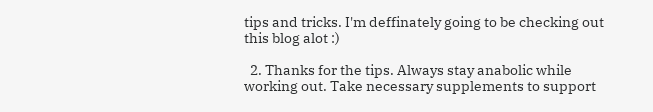tips and tricks. I'm deffinately going to be checking out this blog alot :)

  2. Thanks for the tips. Always stay anabolic while working out. Take necessary supplements to support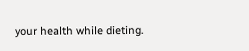your health while dieting.